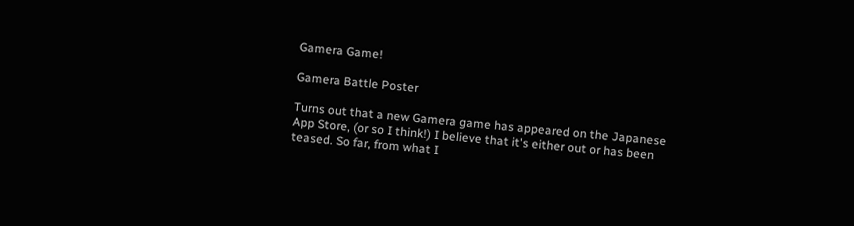Gamera Game!

Gamera Battle Poster

Turns out that a new Gamera game has appeared on the Japanese App Store, (or so I think!) I believe that it's either out or has been teased. So far, from what I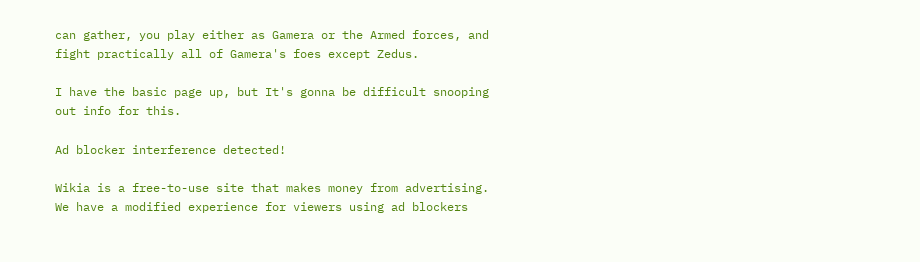can gather, you play either as Gamera or the Armed forces, and fight practically all of Gamera's foes except Zedus.

I have the basic page up, but It's gonna be difficult snooping out info for this.

Ad blocker interference detected!

Wikia is a free-to-use site that makes money from advertising. We have a modified experience for viewers using ad blockers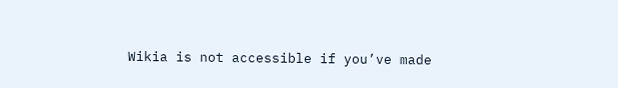Wikia is not accessible if you’ve made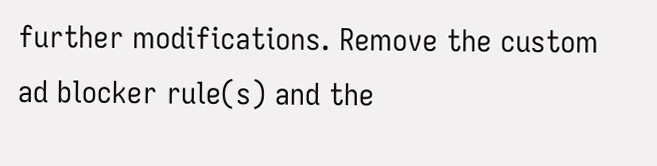further modifications. Remove the custom ad blocker rule(s) and the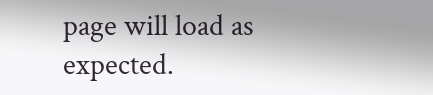page will load as expected.